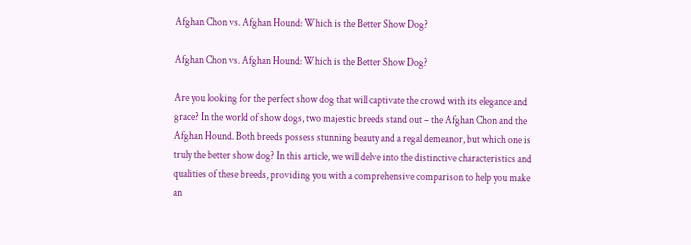Afghan Chon vs. Afghan Hound: Which is the Better Show Dog?

Afghan Chon vs. Afghan Hound: Which is the Better Show Dog?

Are you looking for the perfect show dog that will captivate the crowd with its elegance and grace? In the world of show dogs, two majestic breeds stand out – the Afghan Chon and the Afghan Hound. Both breeds possess stunning beauty and a regal demeanor, but which one is truly the better show dog? In this article, we will delve into the distinctive characteristics and qualities of these breeds, providing you with a comprehensive comparison to help you make an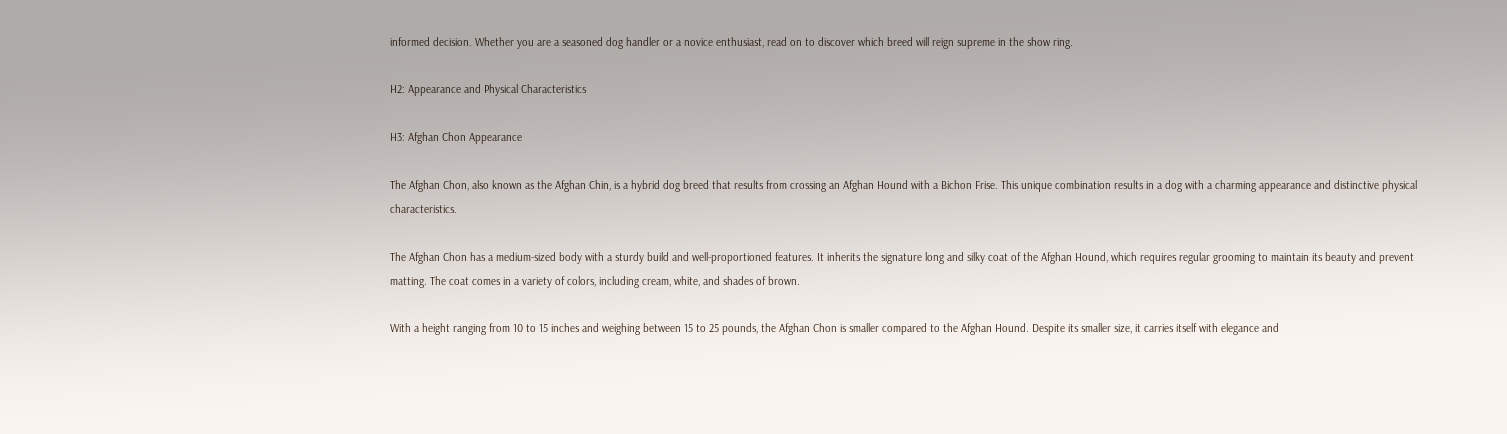informed decision. Whether you are a seasoned dog handler or a novice enthusiast, read on to discover which breed will reign supreme in the show ring.

H2: Appearance and Physical Characteristics

H3: Afghan Chon Appearance

The Afghan Chon, also known as the Afghan Chin, is a hybrid dog breed that results from crossing an Afghan Hound with a Bichon Frise. This unique combination results in a dog with a charming appearance and distinctive physical characteristics.

The Afghan Chon has a medium-sized body with a sturdy build and well-proportioned features. It inherits the signature long and silky coat of the Afghan Hound, which requires regular grooming to maintain its beauty and prevent matting. The coat comes in a variety of colors, including cream, white, and shades of brown.

With a height ranging from 10 to 15 inches and weighing between 15 to 25 pounds, the Afghan Chon is smaller compared to the Afghan Hound. Despite its smaller size, it carries itself with elegance and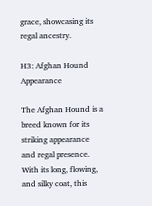grace, showcasing its regal ancestry.

H3: Afghan Hound Appearance

The Afghan Hound is a breed known for its striking appearance and regal presence. With its long, flowing, and silky coat, this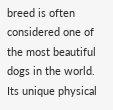breed is often considered one of the most beautiful dogs in the world. Its unique physical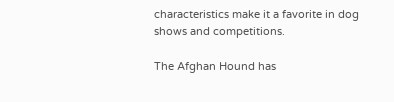characteristics make it a favorite in dog shows and competitions.

The Afghan Hound has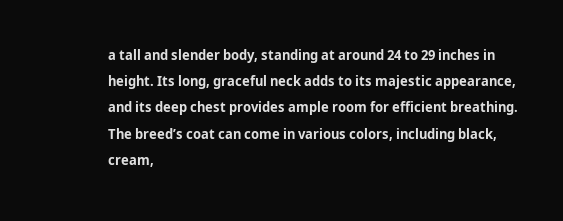a tall and slender body, standing at around 24 to 29 inches in height. Its long, graceful neck adds to its majestic appearance, and its deep chest provides ample room for efficient breathing. The breed’s coat can come in various colors, including black, cream,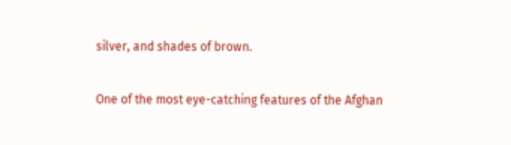silver, and shades of brown.

One of the most eye-catching features of the Afghan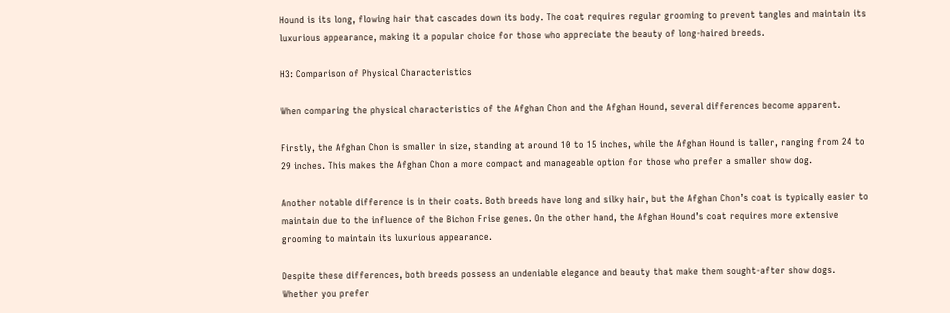Hound is its long, flowing hair that cascades down its body. The coat requires regular grooming to prevent tangles and maintain its luxurious appearance, making it a popular choice for those who appreciate the beauty of long-haired breeds.

H3: Comparison of Physical Characteristics

When comparing the physical characteristics of the Afghan Chon and the Afghan Hound, several differences become apparent.

Firstly, the Afghan Chon is smaller in size, standing at around 10 to 15 inches, while the Afghan Hound is taller, ranging from 24 to 29 inches. This makes the Afghan Chon a more compact and manageable option for those who prefer a smaller show dog.

Another notable difference is in their coats. Both breeds have long and silky hair, but the Afghan Chon’s coat is typically easier to maintain due to the influence of the Bichon Frise genes. On the other hand, the Afghan Hound’s coat requires more extensive grooming to maintain its luxurious appearance.

Despite these differences, both breeds possess an undeniable elegance and beauty that make them sought-after show dogs. Whether you prefer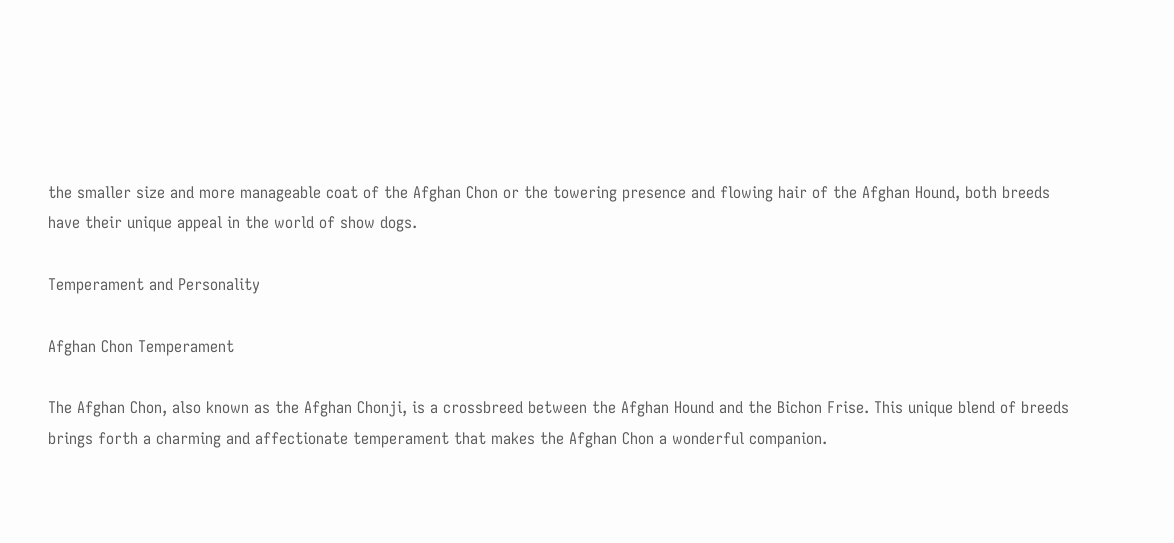the smaller size and more manageable coat of the Afghan Chon or the towering presence and flowing hair of the Afghan Hound, both breeds have their unique appeal in the world of show dogs.

Temperament and Personality

Afghan Chon Temperament

The Afghan Chon, also known as the Afghan Chonji, is a crossbreed between the Afghan Hound and the Bichon Frise. This unique blend of breeds brings forth a charming and affectionate temperament that makes the Afghan Chon a wonderful companion.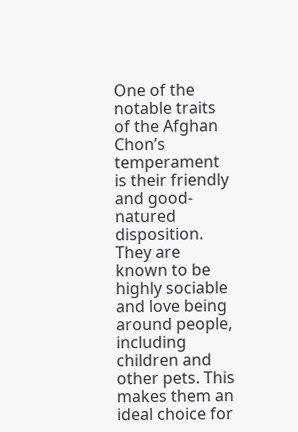One of the notable traits of the Afghan Chon’s temperament is their friendly and good-natured disposition. They are known to be highly sociable and love being around people, including children and other pets. This makes them an ideal choice for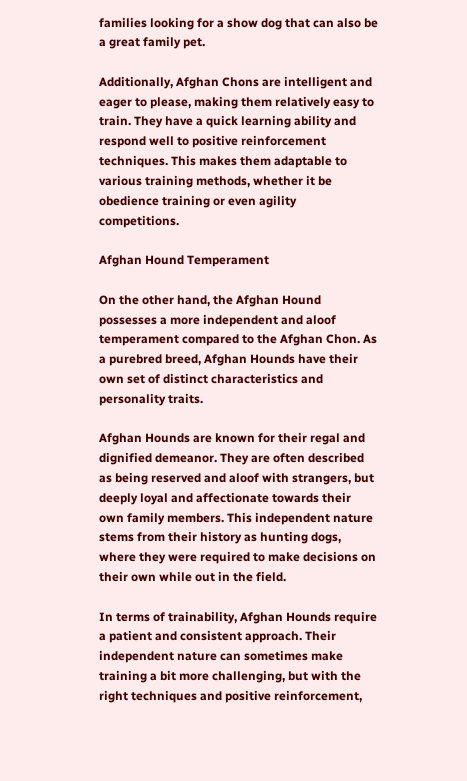families looking for a show dog that can also be a great family pet.

Additionally, Afghan Chons are intelligent and eager to please, making them relatively easy to train. They have a quick learning ability and respond well to positive reinforcement techniques. This makes them adaptable to various training methods, whether it be obedience training or even agility competitions.

Afghan Hound Temperament

On the other hand, the Afghan Hound possesses a more independent and aloof temperament compared to the Afghan Chon. As a purebred breed, Afghan Hounds have their own set of distinct characteristics and personality traits.

Afghan Hounds are known for their regal and dignified demeanor. They are often described as being reserved and aloof with strangers, but deeply loyal and affectionate towards their own family members. This independent nature stems from their history as hunting dogs, where they were required to make decisions on their own while out in the field.

In terms of trainability, Afghan Hounds require a patient and consistent approach. Their independent nature can sometimes make training a bit more challenging, but with the right techniques and positive reinforcement,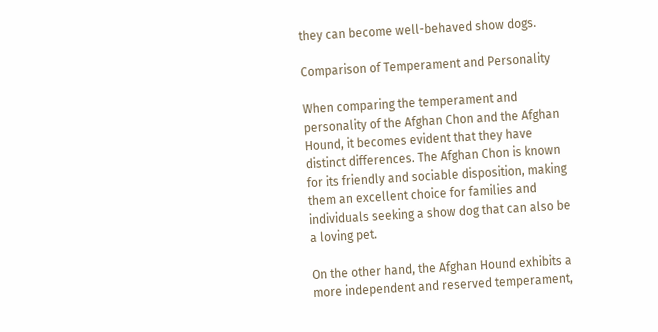they can become well-behaved show dogs.

Comparison of Temperament and Personality

When comparing the temperament and personality of the Afghan Chon and the Afghan Hound, it becomes evident that they have distinct differences. The Afghan Chon is known for its friendly and sociable disposition, making them an excellent choice for families and individuals seeking a show dog that can also be a loving pet.

On the other hand, the Afghan Hound exhibits a more independent and reserved temperament,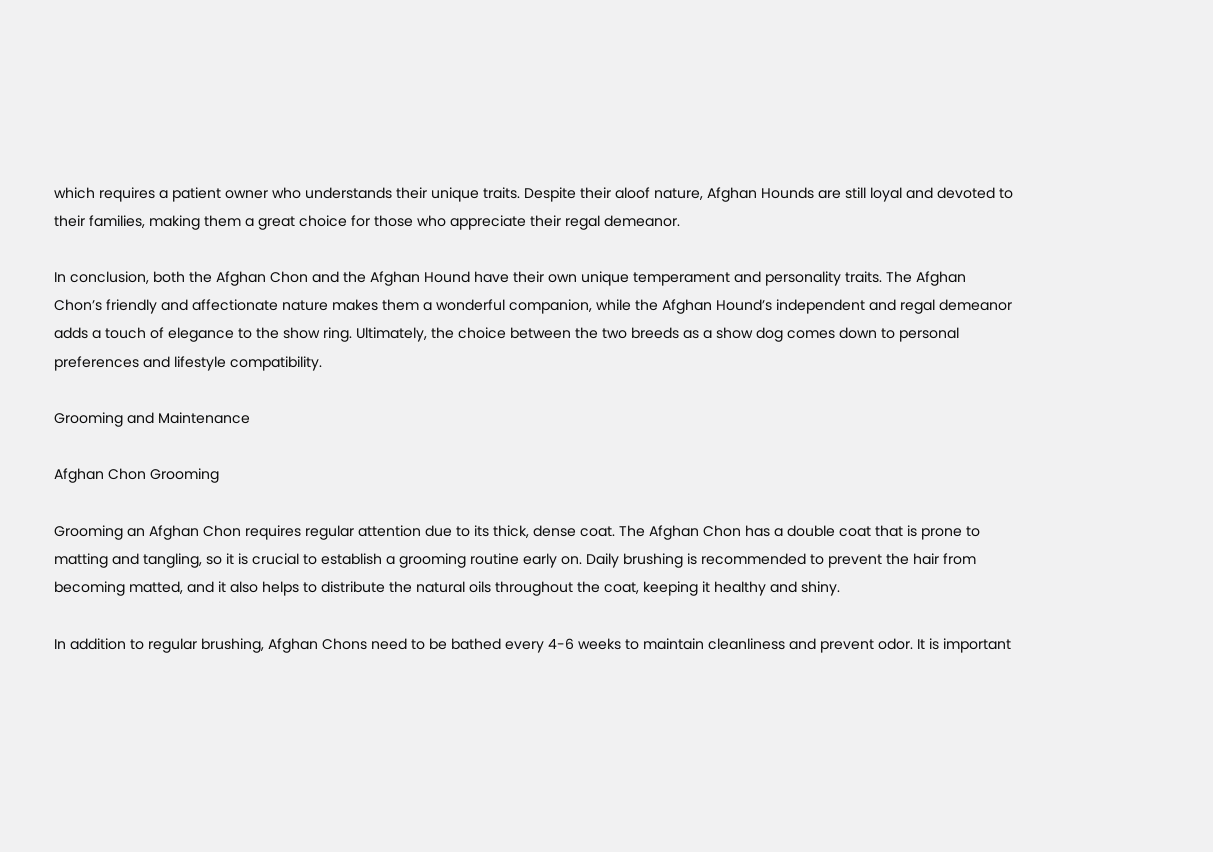which requires a patient owner who understands their unique traits. Despite their aloof nature, Afghan Hounds are still loyal and devoted to their families, making them a great choice for those who appreciate their regal demeanor.

In conclusion, both the Afghan Chon and the Afghan Hound have their own unique temperament and personality traits. The Afghan Chon’s friendly and affectionate nature makes them a wonderful companion, while the Afghan Hound’s independent and regal demeanor adds a touch of elegance to the show ring. Ultimately, the choice between the two breeds as a show dog comes down to personal preferences and lifestyle compatibility.

Grooming and Maintenance

Afghan Chon Grooming

Grooming an Afghan Chon requires regular attention due to its thick, dense coat. The Afghan Chon has a double coat that is prone to matting and tangling, so it is crucial to establish a grooming routine early on. Daily brushing is recommended to prevent the hair from becoming matted, and it also helps to distribute the natural oils throughout the coat, keeping it healthy and shiny.

In addition to regular brushing, Afghan Chons need to be bathed every 4-6 weeks to maintain cleanliness and prevent odor. It is important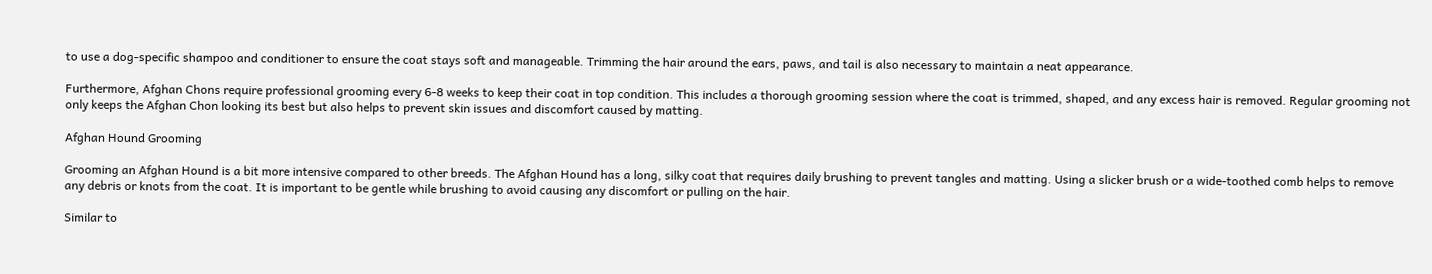to use a dog-specific shampoo and conditioner to ensure the coat stays soft and manageable. Trimming the hair around the ears, paws, and tail is also necessary to maintain a neat appearance.

Furthermore, Afghan Chons require professional grooming every 6-8 weeks to keep their coat in top condition. This includes a thorough grooming session where the coat is trimmed, shaped, and any excess hair is removed. Regular grooming not only keeps the Afghan Chon looking its best but also helps to prevent skin issues and discomfort caused by matting.

Afghan Hound Grooming

Grooming an Afghan Hound is a bit more intensive compared to other breeds. The Afghan Hound has a long, silky coat that requires daily brushing to prevent tangles and matting. Using a slicker brush or a wide-toothed comb helps to remove any debris or knots from the coat. It is important to be gentle while brushing to avoid causing any discomfort or pulling on the hair.

Similar to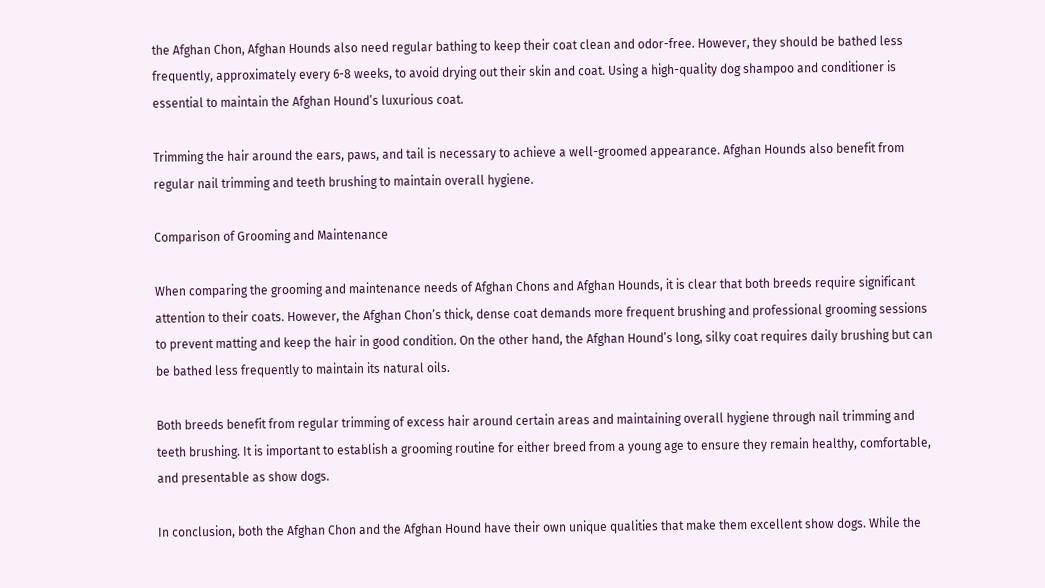the Afghan Chon, Afghan Hounds also need regular bathing to keep their coat clean and odor-free. However, they should be bathed less frequently, approximately every 6-8 weeks, to avoid drying out their skin and coat. Using a high-quality dog shampoo and conditioner is essential to maintain the Afghan Hound’s luxurious coat.

Trimming the hair around the ears, paws, and tail is necessary to achieve a well-groomed appearance. Afghan Hounds also benefit from regular nail trimming and teeth brushing to maintain overall hygiene.

Comparison of Grooming and Maintenance

When comparing the grooming and maintenance needs of Afghan Chons and Afghan Hounds, it is clear that both breeds require significant attention to their coats. However, the Afghan Chon’s thick, dense coat demands more frequent brushing and professional grooming sessions to prevent matting and keep the hair in good condition. On the other hand, the Afghan Hound’s long, silky coat requires daily brushing but can be bathed less frequently to maintain its natural oils.

Both breeds benefit from regular trimming of excess hair around certain areas and maintaining overall hygiene through nail trimming and teeth brushing. It is important to establish a grooming routine for either breed from a young age to ensure they remain healthy, comfortable, and presentable as show dogs.

In conclusion, both the Afghan Chon and the Afghan Hound have their own unique qualities that make them excellent show dogs. While the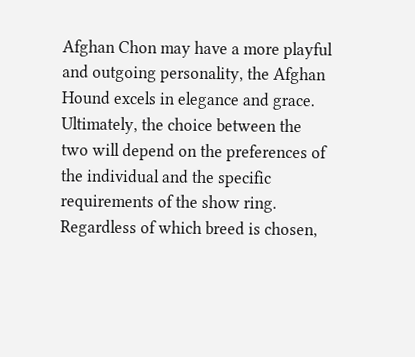Afghan Chon may have a more playful and outgoing personality, the Afghan Hound excels in elegance and grace. Ultimately, the choice between the two will depend on the preferences of the individual and the specific requirements of the show ring. Regardless of which breed is chosen,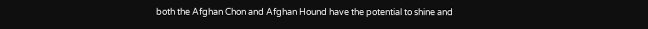both the Afghan Chon and Afghan Hound have the potential to shine and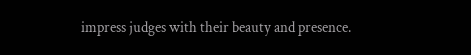impress judges with their beauty and presence.